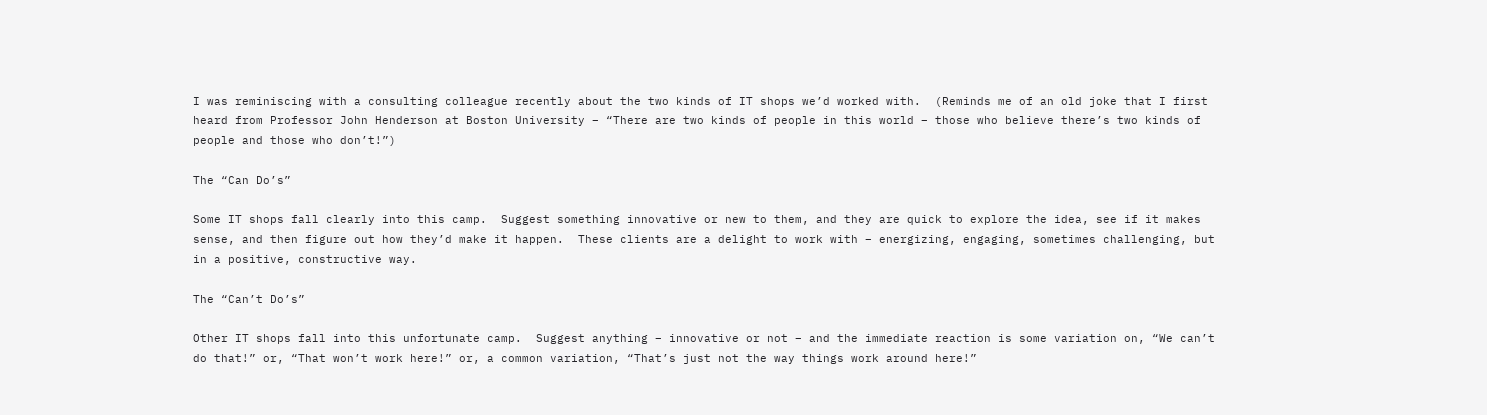I was reminiscing with a consulting colleague recently about the two kinds of IT shops we’d worked with.  (Reminds me of an old joke that I first heard from Professor John Henderson at Boston University – “There are two kinds of people in this world – those who believe there’s two kinds of people and those who don’t!”)

The “Can Do’s”

Some IT shops fall clearly into this camp.  Suggest something innovative or new to them, and they are quick to explore the idea, see if it makes sense, and then figure out how they’d make it happen.  These clients are a delight to work with – energizing, engaging, sometimes challenging, but in a positive, constructive way.

The “Can’t Do’s”

Other IT shops fall into this unfortunate camp.  Suggest anything – innovative or not – and the immediate reaction is some variation on, “We can’t do that!” or, “That won’t work here!” or, a common variation, “That’s just not the way things work around here!”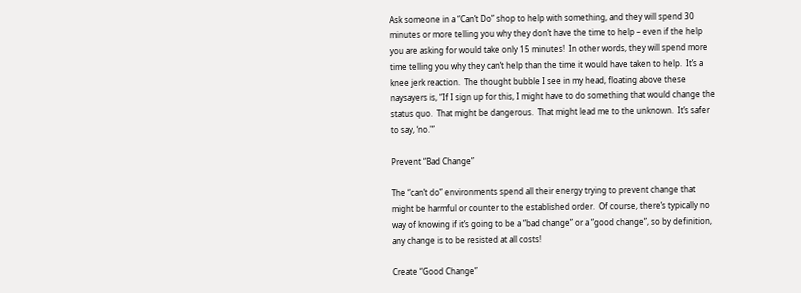Ask someone in a “Can’t Do” shop to help with something, and they will spend 30 minutes or more telling you why they don’t have the time to help – even if the help you are asking for would take only 15 minutes!  In other words, they will spend more time telling you why they can’t help than the time it would have taken to help.  It’s a knee jerk reaction.  The thought bubble I see in my head, floating above these naysayers is, “If I sign up for this, I might have to do something that would change the status quo.  That might be dangerous.  That might lead me to the unknown.  It’s safer to say, ‘no.'”

Prevent “Bad Change”

The “can’t do” environments spend all their energy trying to prevent change that might be harmful or counter to the established order.  Of course, there’s typically no way of knowing if it’s going to be a “bad change” or a “good change”, so by definition, any change is to be resisted at all costs!

Create “Good Change”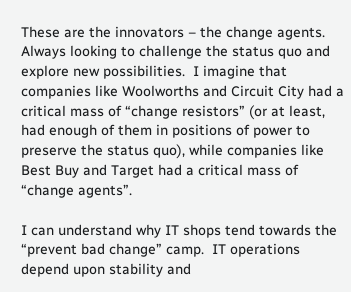These are the innovators – the change agents.   Always looking to challenge the status quo and explore new possibilities.  I imagine that companies like Woolworths and Circuit City had a critical mass of “change resistors” (or at least, had enough of them in positions of power to preserve the status quo), while companies like Best Buy and Target had a critical mass of “change agents”.

I can understand why IT shops tend towards the “prevent bad change” camp.  IT operations depend upon stability and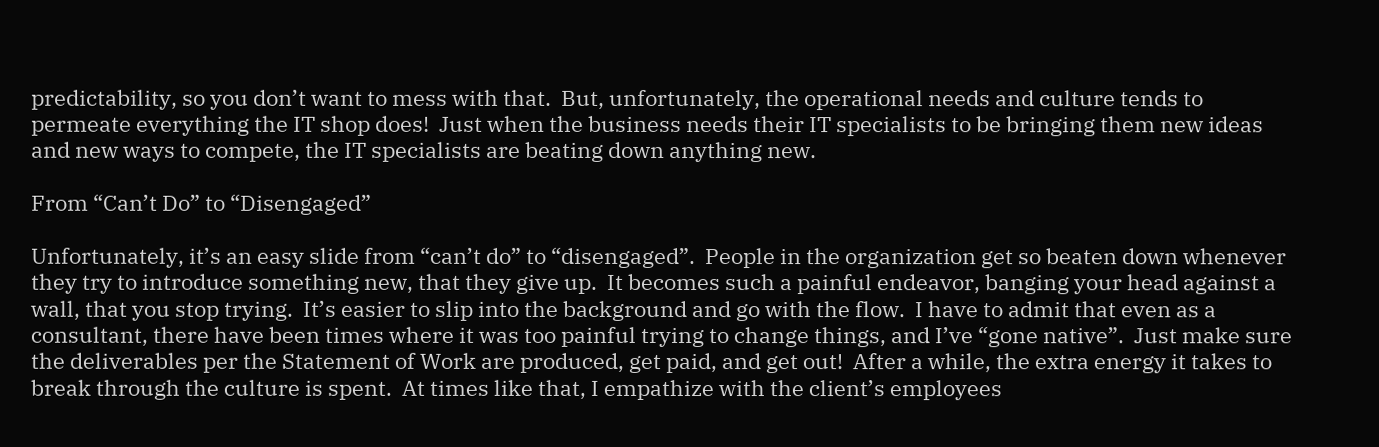predictability, so you don’t want to mess with that.  But, unfortunately, the operational needs and culture tends to permeate everything the IT shop does!  Just when the business needs their IT specialists to be bringing them new ideas and new ways to compete, the IT specialists are beating down anything new.

From “Can’t Do” to “Disengaged”

Unfortunately, it’s an easy slide from “can’t do” to “disengaged”.  People in the organization get so beaten down whenever they try to introduce something new, that they give up.  It becomes such a painful endeavor, banging your head against a wall, that you stop trying.  It’s easier to slip into the background and go with the flow.  I have to admit that even as a consultant, there have been times where it was too painful trying to change things, and I’ve “gone native”.  Just make sure the deliverables per the Statement of Work are produced, get paid, and get out!  After a while, the extra energy it takes to break through the culture is spent.  At times like that, I empathize with the client’s employees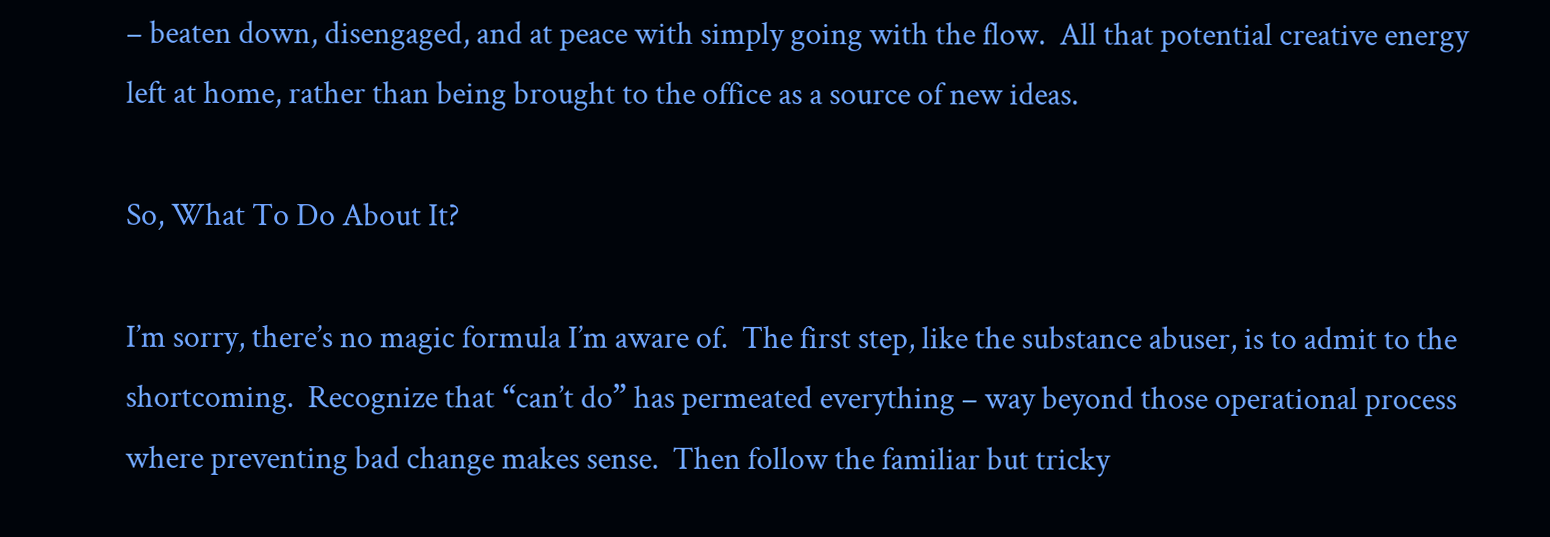– beaten down, disengaged, and at peace with simply going with the flow.  All that potential creative energy left at home, rather than being brought to the office as a source of new ideas.

So, What To Do About It?

I’m sorry, there’s no magic formula I’m aware of.  The first step, like the substance abuser, is to admit to the shortcoming.  Recognize that “can’t do” has permeated everything – way beyond those operational process where preventing bad change makes sense.  Then follow the familiar but tricky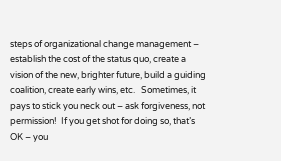steps of organizational change management – establish the cost of the status quo, create a vision of the new, brighter future, build a guiding coalition, create early wins, etc.   Sometimes, it pays to stick you neck out – ask forgiveness, not permission!  If you get shot for doing so, that’s OK – you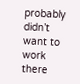probably didn’t want to work there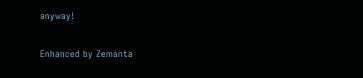anyway!

Enhanced by Zemanta